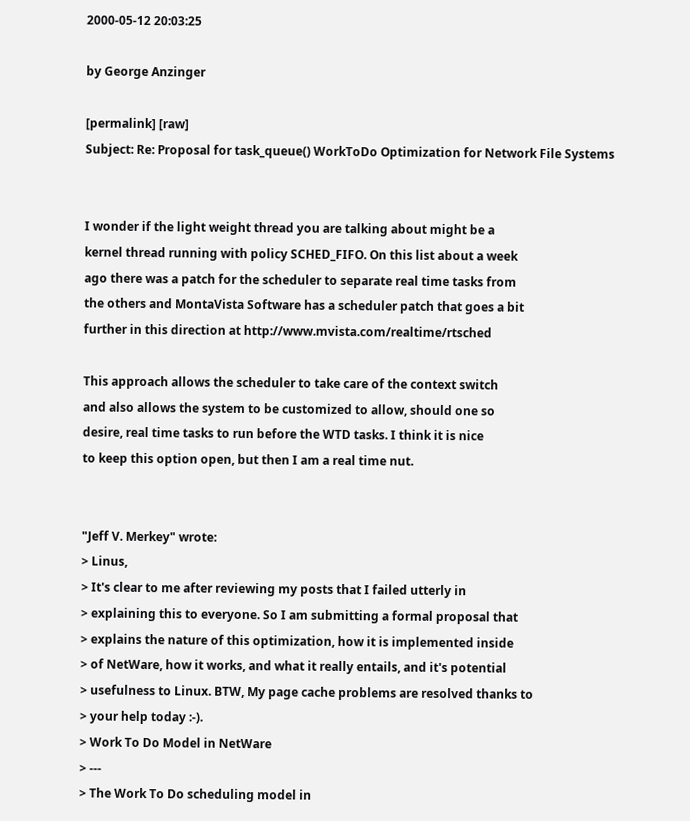2000-05-12 20:03:25

by George Anzinger

[permalink] [raw]
Subject: Re: Proposal for task_queue() WorkToDo Optimization for Network File Systems


I wonder if the light weight thread you are talking about might be a
kernel thread running with policy SCHED_FIFO. On this list about a week
ago there was a patch for the scheduler to separate real time tasks from
the others and MontaVista Software has a scheduler patch that goes a bit
further in this direction at http://www.mvista.com/realtime/rtsched

This approach allows the scheduler to take care of the context switch
and also allows the system to be customized to allow, should one so
desire, real time tasks to run before the WTD tasks. I think it is nice
to keep this option open, but then I am a real time nut.


"Jeff V. Merkey" wrote:
> Linus,
> It's clear to me after reviewing my posts that I failed utterly in
> explaining this to everyone. So I am submitting a formal proposal that
> explains the nature of this optimization, how it is implemented inside
> of NetWare, how it works, and what it really entails, and it's potential
> usefulness to Linux. BTW, My page cache problems are resolved thanks to
> your help today :-).
> Work To Do Model in NetWare
> ---
> The Work To Do scheduling model in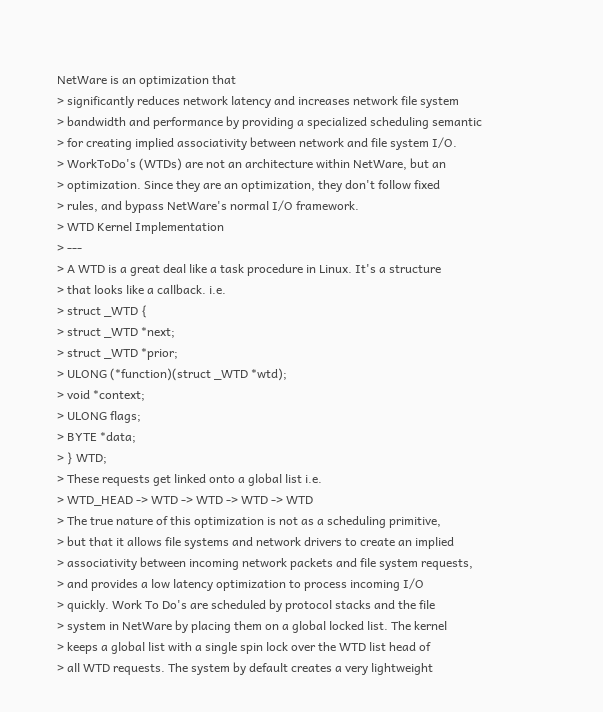NetWare is an optimization that
> significantly reduces network latency and increases network file system
> bandwidth and performance by providing a specialized scheduling semantic
> for creating implied associativity between network and file system I/O.
> WorkToDo's (WTDs) are not an architecture within NetWare, but an
> optimization. Since they are an optimization, they don't follow fixed
> rules, and bypass NetWare's normal I/O framework.
> WTD Kernel Implementation
> ---
> A WTD is a great deal like a task procedure in Linux. It's a structure
> that looks like a callback. i.e.
> struct _WTD {
> struct _WTD *next;
> struct _WTD *prior;
> ULONG (*function)(struct _WTD *wtd);
> void *context;
> ULONG flags;
> BYTE *data;
> } WTD;
> These requests get linked onto a global list i.e.
> WTD_HEAD -> WTD -> WTD -> WTD -> WTD
> The true nature of this optimization is not as a scheduling primitive,
> but that it allows file systems and network drivers to create an implied
> associativity between incoming network packets and file system requests,
> and provides a low latency optimization to process incoming I/O
> quickly. Work To Do's are scheduled by protocol stacks and the file
> system in NetWare by placing them on a global locked list. The kernel
> keeps a global list with a single spin lock over the WTD list head of
> all WTD requests. The system by default creates a very lightweight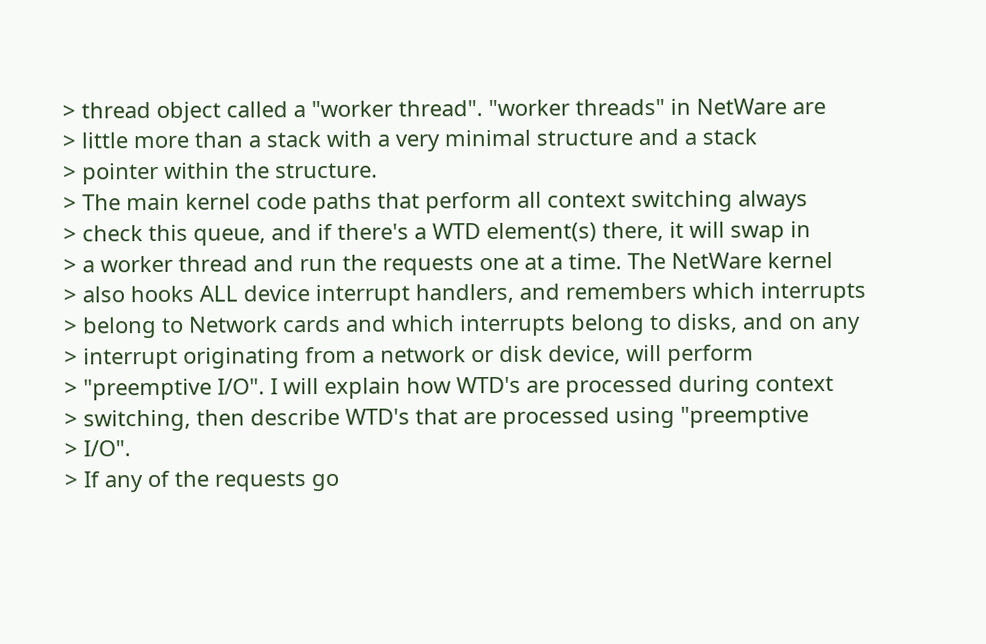> thread object called a "worker thread". "worker threads" in NetWare are
> little more than a stack with a very minimal structure and a stack
> pointer within the structure.
> The main kernel code paths that perform all context switching always
> check this queue, and if there's a WTD element(s) there, it will swap in
> a worker thread and run the requests one at a time. The NetWare kernel
> also hooks ALL device interrupt handlers, and remembers which interrupts
> belong to Network cards and which interrupts belong to disks, and on any
> interrupt originating from a network or disk device, will perform
> "preemptive I/O". I will explain how WTD's are processed during context
> switching, then describe WTD's that are processed using "preemptive
> I/O".
> If any of the requests go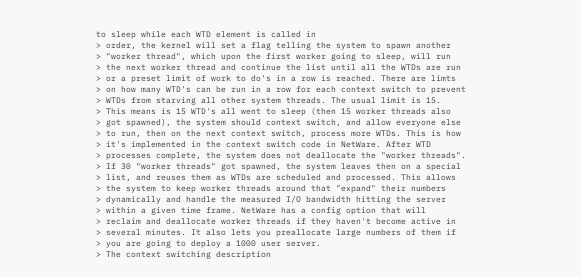to sleep while each WTD element is called in
> order, the kernel will set a flag telling the system to spawn another
> "worker thread", which upon the first worker going to sleep, will run
> the next worker thread and continue the list until all the WTDs are run
> or a preset limit of work to do's in a row is reached. There are limts
> on how many WTD's can be run in a row for each context switch to prevent
> WTDs from starving all other system threads. The usual limit is 15.
> This means is 15 WTD's all went to sleep (then 15 worker threads also
> got spawned), the system should context switch, and allow everyone else
> to run, then on the next context switch, process more WTDs. This is how
> it's implemented in the context switch code in NetWare. After WTD
> processes complete, the system does not deallocate the "worker threads".
> If 30 "worker threads" got spawned, the system leaves then on a special
> list, and reuses them as WTDs are scheduled and processed. This allows
> the system to keep worker threads around that "expand" their numbers
> dynamically and handle the measured I/O bandwidth hitting the server
> within a given time frame. NetWare has a config option that will
> reclaim and deallocate worker threads if they haven't become active in
> several minutes. It also lets you preallocate large numbers of them if
> you are going to deploy a 1000 user server.
> The context switching description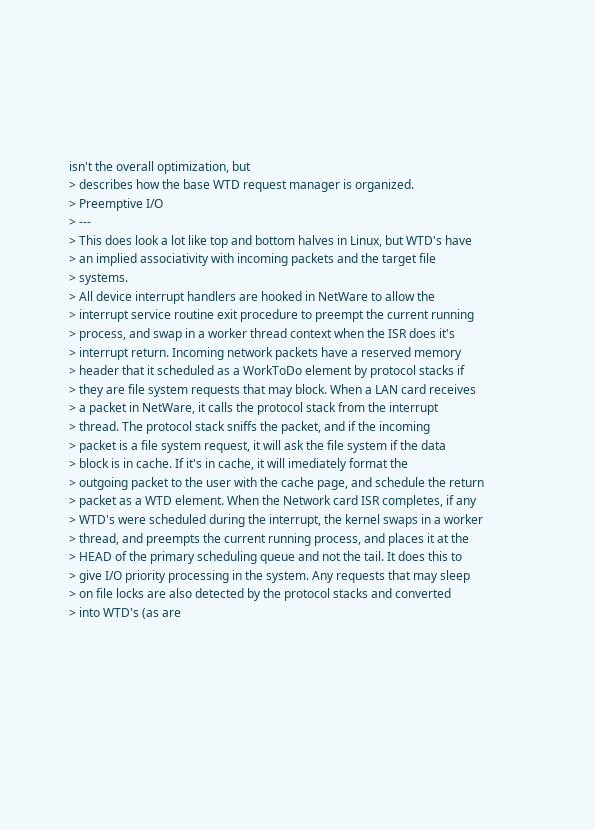isn't the overall optimization, but
> describes how the base WTD request manager is organized.
> Preemptive I/O
> ---
> This does look a lot like top and bottom halves in Linux, but WTD's have
> an implied associativity with incoming packets and the target file
> systems.
> All device interrupt handlers are hooked in NetWare to allow the
> interrupt service routine exit procedure to preempt the current running
> process, and swap in a worker thread context when the ISR does it's
> interrupt return. Incoming network packets have a reserved memory
> header that it scheduled as a WorkToDo element by protocol stacks if
> they are file system requests that may block. When a LAN card receives
> a packet in NetWare, it calls the protocol stack from the interrupt
> thread. The protocol stack sniffs the packet, and if the incoming
> packet is a file system request, it will ask the file system if the data
> block is in cache. If it's in cache, it will imediately format the
> outgoing packet to the user with the cache page, and schedule the return
> packet as a WTD element. When the Network card ISR completes, if any
> WTD's were scheduled during the interrupt, the kernel swaps in a worker
> thread, and preempts the current running process, and places it at the
> HEAD of the primary scheduling queue and not the tail. It does this to
> give I/O priority processing in the system. Any requests that may sleep
> on file locks are also detected by the protocol stacks and converted
> into WTD's (as are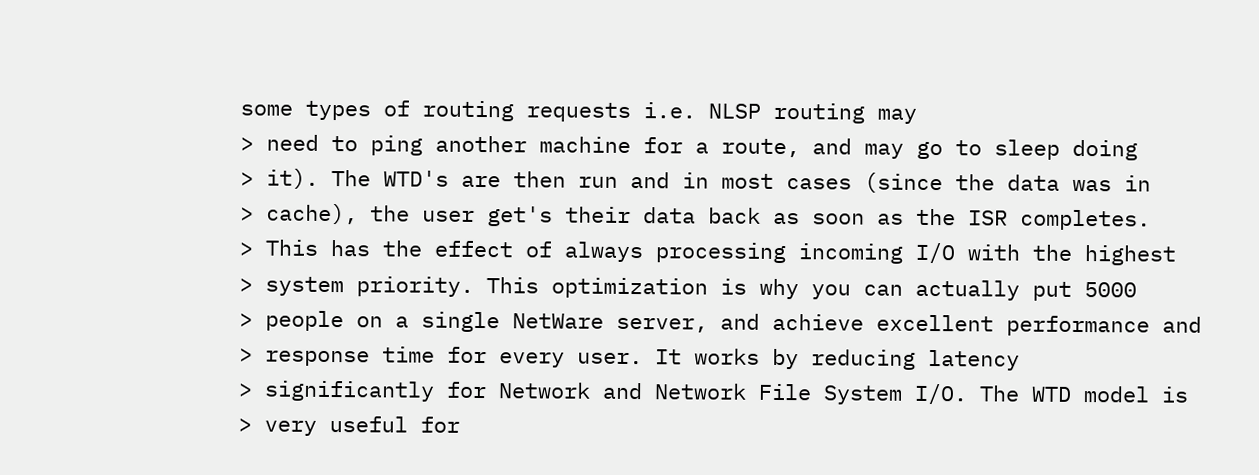some types of routing requests i.e. NLSP routing may
> need to ping another machine for a route, and may go to sleep doing
> it). The WTD's are then run and in most cases (since the data was in
> cache), the user get's their data back as soon as the ISR completes.
> This has the effect of always processing incoming I/O with the highest
> system priority. This optimization is why you can actually put 5000
> people on a single NetWare server, and achieve excellent performance and
> response time for every user. It works by reducing latency
> significantly for Network and Network File System I/O. The WTD model is
> very useful for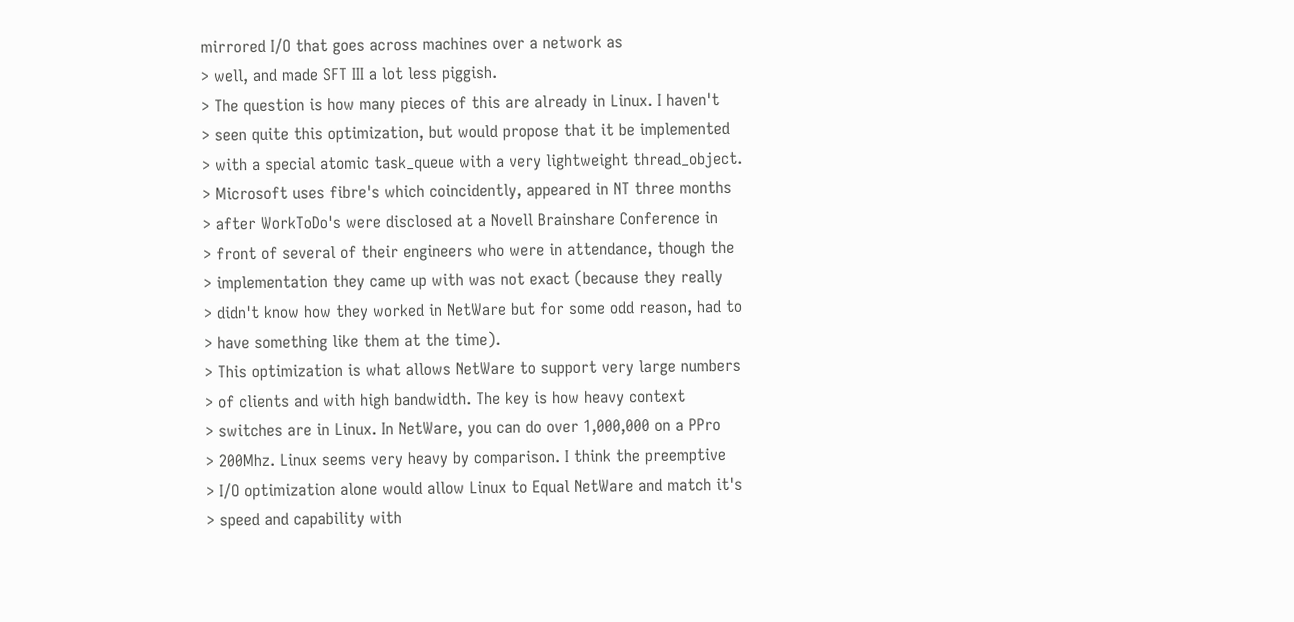mirrored I/O that goes across machines over a network as
> well, and made SFT III a lot less piggish.
> The question is how many pieces of this are already in Linux. I haven't
> seen quite this optimization, but would propose that it be implemented
> with a special atomic task_queue with a very lightweight thread_object.
> Microsoft uses fibre's which coincidently, appeared in NT three months
> after WorkToDo's were disclosed at a Novell Brainshare Conference in
> front of several of their engineers who were in attendance, though the
> implementation they came up with was not exact (because they really
> didn't know how they worked in NetWare but for some odd reason, had to
> have something like them at the time).
> This optimization is what allows NetWare to support very large numbers
> of clients and with high bandwidth. The key is how heavy context
> switches are in Linux. In NetWare, you can do over 1,000,000 on a PPro
> 200Mhz. Linux seems very heavy by comparison. I think the preemptive
> I/O optimization alone would allow Linux to Equal NetWare and match it's
> speed and capability with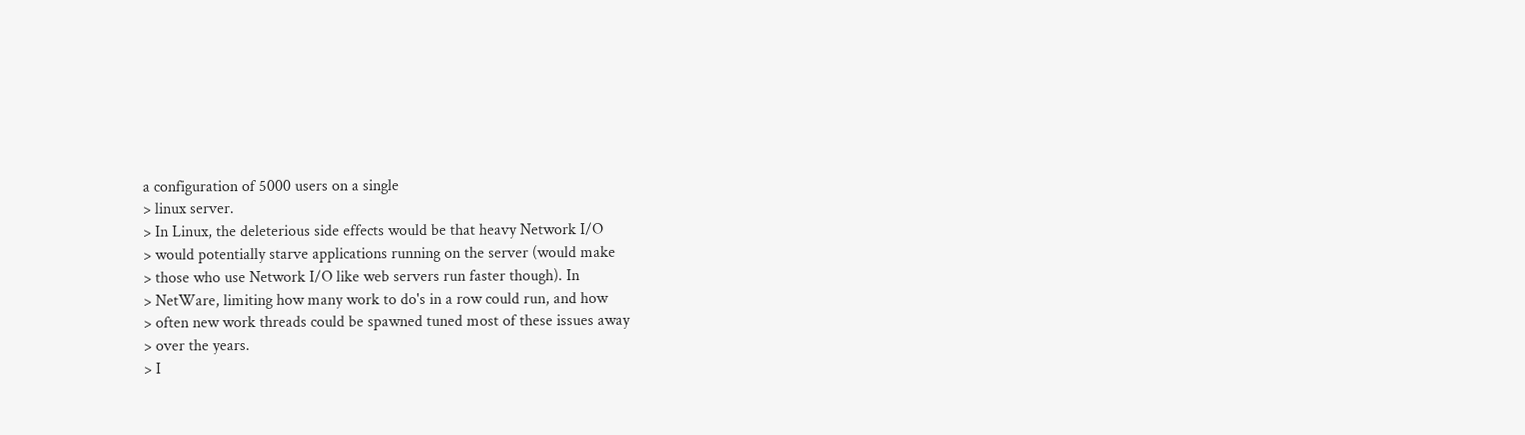a configuration of 5000 users on a single
> linux server.
> In Linux, the deleterious side effects would be that heavy Network I/O
> would potentially starve applications running on the server (would make
> those who use Network I/O like web servers run faster though). In
> NetWare, limiting how many work to do's in a row could run, and how
> often new work threads could be spawned tuned most of these issues away
> over the years.
> I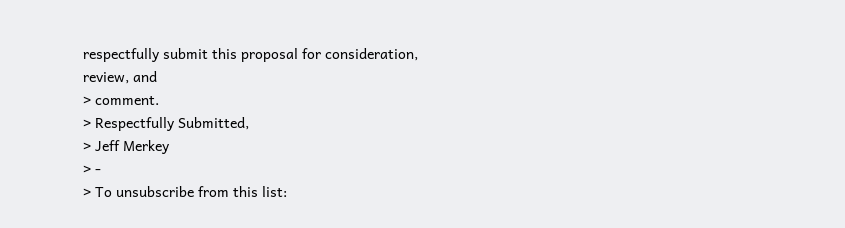respectfully submit this proposal for consideration, review, and
> comment.
> Respectfully Submitted,
> Jeff Merkey
> -
> To unsubscribe from this list: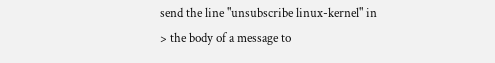send the line "unsubscribe linux-kernel" in
> the body of a message to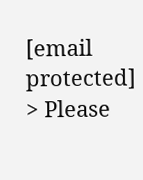[email protected]
> Please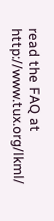read the FAQ at http://www.tux.org/lkml/